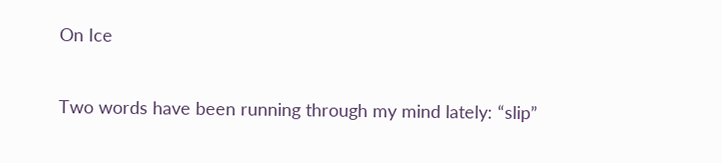On Ice

Two words have been running through my mind lately: “slip”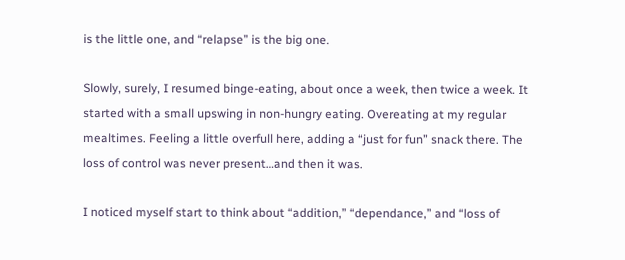is the little one, and “relapse” is the big one.

Slowly, surely, I resumed binge-eating, about once a week, then twice a week. It started with a small upswing in non-hungry eating. Overeating at my regular mealtimes. Feeling a little overfull here, adding a “just for fun” snack there. The loss of control was never present…and then it was.

I noticed myself start to think about “addition,” “dependance,” and “loss of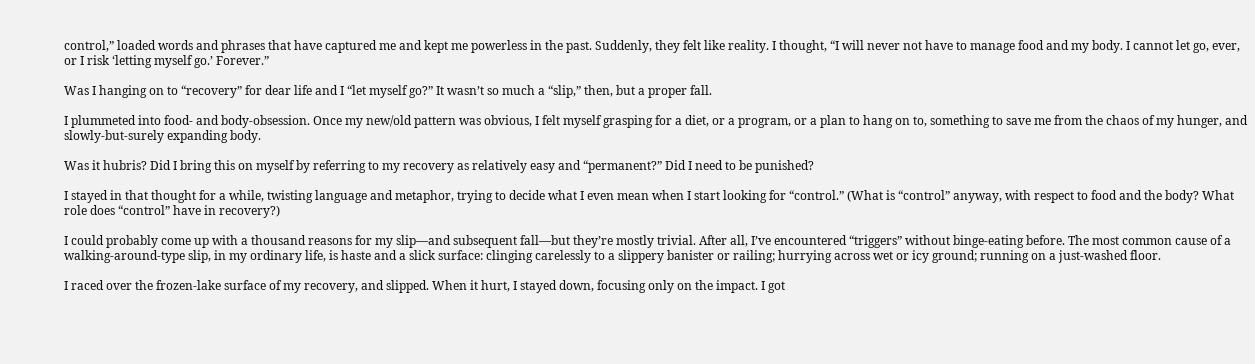control,” loaded words and phrases that have captured me and kept me powerless in the past. Suddenly, they felt like reality. I thought, “I will never not have to manage food and my body. I cannot let go, ever, or I risk ‘letting myself go.’ Forever.”

Was I hanging on to “recovery” for dear life and I “let myself go?” It wasn’t so much a “slip,” then, but a proper fall.

I plummeted into food- and body-obsession. Once my new/old pattern was obvious, I felt myself grasping for a diet, or a program, or a plan to hang on to, something to save me from the chaos of my hunger, and slowly-but-surely expanding body.

Was it hubris? Did I bring this on myself by referring to my recovery as relatively easy and “permanent?” Did I need to be punished?

I stayed in that thought for a while, twisting language and metaphor, trying to decide what I even mean when I start looking for “control.” (What is “control” anyway, with respect to food and the body? What role does “control” have in recovery?)

I could probably come up with a thousand reasons for my slip—and subsequent fall—but they’re mostly trivial. After all, I’ve encountered “triggers” without binge-eating before. The most common cause of a walking-around-type slip, in my ordinary life, is haste and a slick surface: clinging carelessly to a slippery banister or railing; hurrying across wet or icy ground; running on a just-washed floor.

I raced over the frozen-lake surface of my recovery, and slipped. When it hurt, I stayed down, focusing only on the impact. I got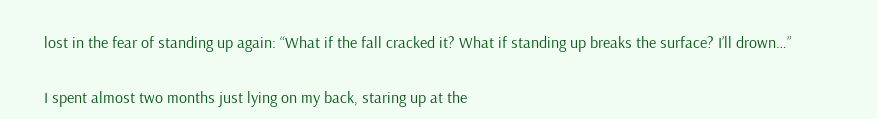lost in the fear of standing up again: “What if the fall cracked it? What if standing up breaks the surface? I’ll drown…”

I spent almost two months just lying on my back, staring up at the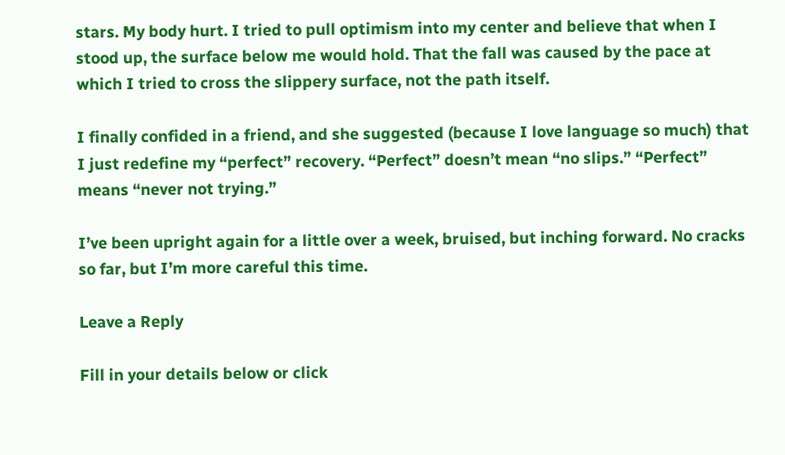stars. My body hurt. I tried to pull optimism into my center and believe that when I stood up, the surface below me would hold. That the fall was caused by the pace at which I tried to cross the slippery surface, not the path itself.

I finally confided in a friend, and she suggested (because I love language so much) that I just redefine my “perfect” recovery. “Perfect” doesn’t mean “no slips.” “Perfect” means “never not trying.”

I’ve been upright again for a little over a week, bruised, but inching forward. No cracks so far, but I’m more careful this time.

Leave a Reply

Fill in your details below or click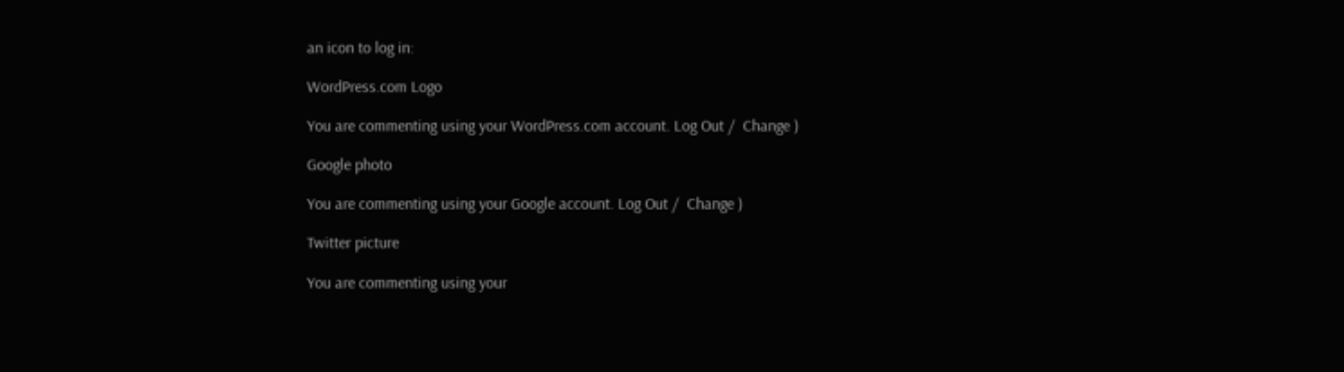an icon to log in:

WordPress.com Logo

You are commenting using your WordPress.com account. Log Out /  Change )

Google photo

You are commenting using your Google account. Log Out /  Change )

Twitter picture

You are commenting using your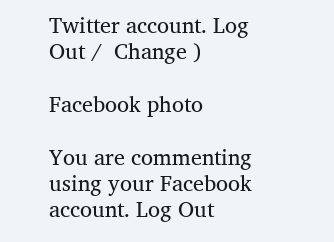Twitter account. Log Out /  Change )

Facebook photo

You are commenting using your Facebook account. Log Out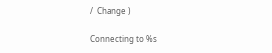/  Change )

Connecting to %s